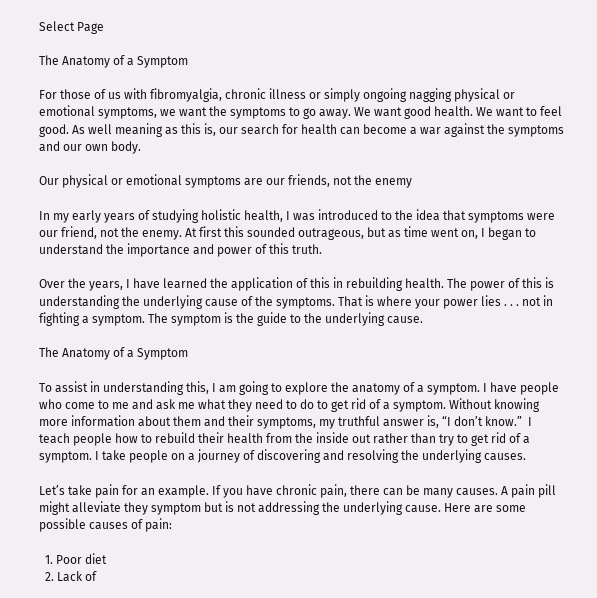Select Page

The Anatomy of a Symptom

For those of us with fibromyalgia, chronic illness or simply ongoing nagging physical or emotional symptoms, we want the symptoms to go away. We want good health. We want to feel good. As well meaning as this is, our search for health can become a war against the symptoms and our own body.

Our physical or emotional symptoms are our friends, not the enemy

In my early years of studying holistic health, I was introduced to the idea that symptoms were our friend, not the enemy. At first this sounded outrageous, but as time went on, I began to understand the importance and power of this truth.

Over the years, I have learned the application of this in rebuilding health. The power of this is understanding the underlying cause of the symptoms. That is where your power lies . . . not in fighting a symptom. The symptom is the guide to the underlying cause.

The Anatomy of a Symptom

To assist in understanding this, I am going to explore the anatomy of a symptom. I have people who come to me and ask me what they need to do to get rid of a symptom. Without knowing more information about them and their symptoms, my truthful answer is, “I don’t know.”  I teach people how to rebuild their health from the inside out rather than try to get rid of a symptom. I take people on a journey of discovering and resolving the underlying causes.

Let’s take pain for an example. If you have chronic pain, there can be many causes. A pain pill might alleviate they symptom but is not addressing the underlying cause. Here are some possible causes of pain:

  1. Poor diet
  2. Lack of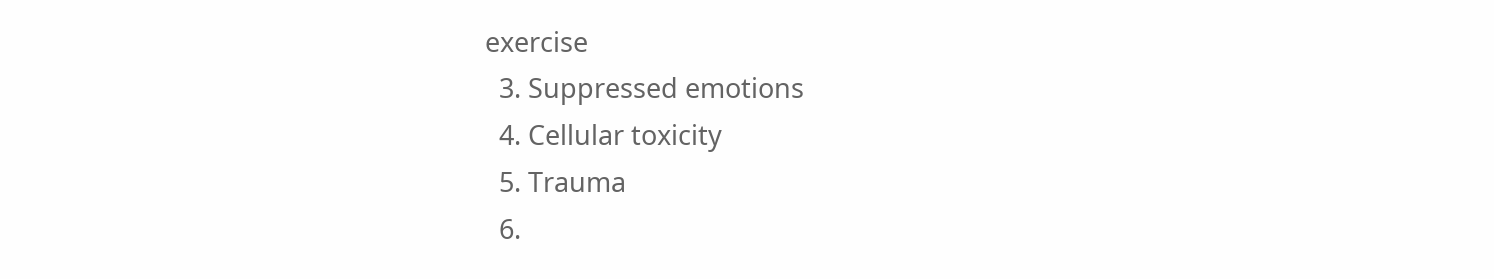exercise
  3. Suppressed emotions
  4. Cellular toxicity
  5. Trauma
  6.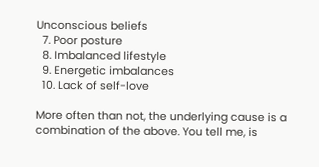Unconscious beliefs
  7. Poor posture
  8. Imbalanced lifestyle
  9. Energetic imbalances
  10. Lack of self-love

More often than not, the underlying cause is a combination of the above. You tell me, is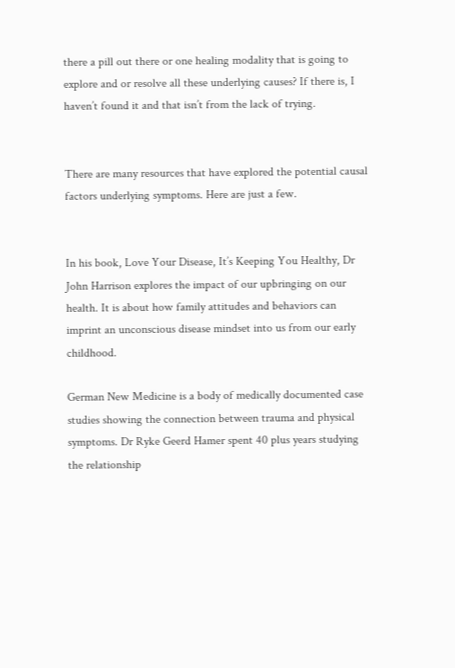there a pill out there or one healing modality that is going to explore and or resolve all these underlying causes? If there is, I haven’t found it and that isn’t from the lack of trying.


There are many resources that have explored the potential causal factors underlying symptoms. Here are just a few.


In his book, Love Your Disease, It’s Keeping You Healthy, Dr John Harrison explores the impact of our upbringing on our health. It is about how family attitudes and behaviors can imprint an unconscious disease mindset into us from our early childhood.

German New Medicine is a body of medically documented case studies showing the connection between trauma and physical symptoms. Dr Ryke Geerd Hamer spent 40 plus years studying the relationship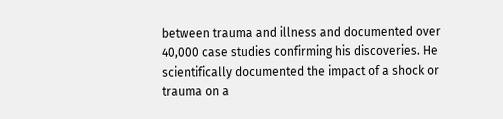between trauma and illness and documented over 40,000 case studies confirming his discoveries. He scientifically documented the impact of a shock or trauma on a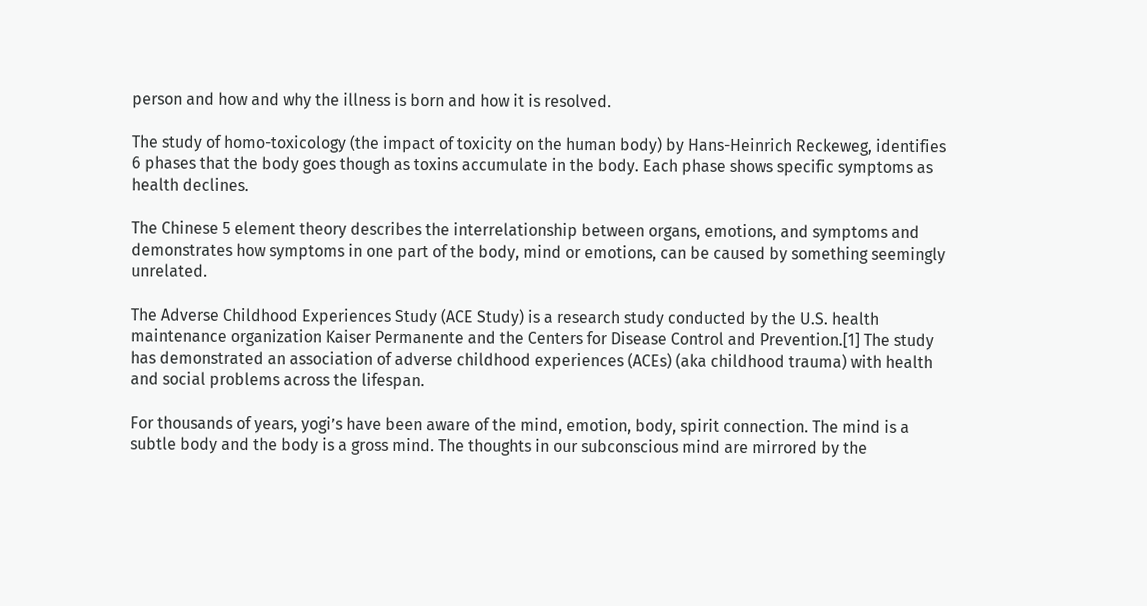person and how and why the illness is born and how it is resolved.

The study of homo-toxicology (the impact of toxicity on the human body) by Hans-Heinrich Reckeweg, identifies 6 phases that the body goes though as toxins accumulate in the body. Each phase shows specific symptoms as health declines.

The Chinese 5 element theory describes the interrelationship between organs, emotions, and symptoms and demonstrates how symptoms in one part of the body, mind or emotions, can be caused by something seemingly unrelated.

The Adverse Childhood Experiences Study (ACE Study) is a research study conducted by the U.S. health maintenance organization Kaiser Permanente and the Centers for Disease Control and Prevention.[1] The study has demonstrated an association of adverse childhood experiences (ACEs) (aka childhood trauma) with health and social problems across the lifespan.

For thousands of years, yogi’s have been aware of the mind, emotion, body, spirit connection. The mind is a subtle body and the body is a gross mind. The thoughts in our subconscious mind are mirrored by the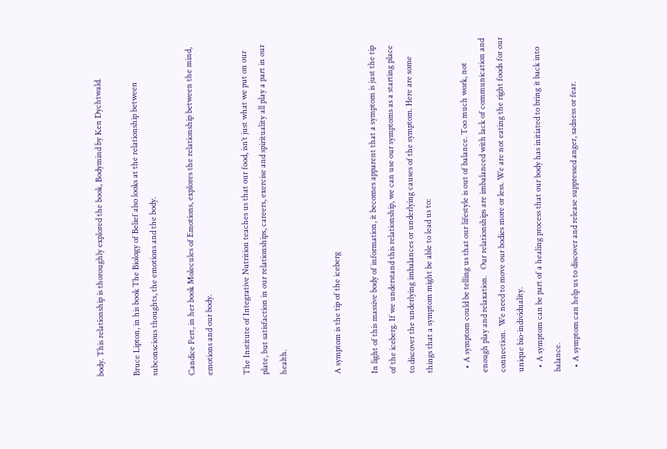body. This relationship is thoroughly explored the book, Bodymind by Ken Dychtwald.

Bruce Lipton, in his book The Biology of Belief also looks at the relationship between subconscious thoughts, the emotions and the body.

Candice Pert, in her book Molecules of Emotions, explores the relationship between the mind, emotions and our body.

The Institute of Integrative Nutrition teaches us that our food, isn’t just what we put on our plate, but satisfaction in our relationships, careers, exercise and spirituality all play a part in our health.


A symptom is the tip of the iceberg

In light of this massive body of information, it becomes apparent that a symptom is just the tip of the iceberg. If we understand this relationship, we can use our symptoms as a starting place to discover the underlying imbalances or underlying causes of the symptom. Here are some things that a symptom might be able to lead us to:

  • A symptom could be telling us that our lifestyle is out of balance. Too much work, not enough play and relaxation.   Our relationships are imbalanced with lack of communication and connection.  We need to move our bodies more or less. We are not eating the right foods for our unique bio-individuality.
  • A symptom can be part of a healing process that our body has initiated to bring it back into balance.
  • A symptom can help us to discover and release suppressed anger, sadness or fear.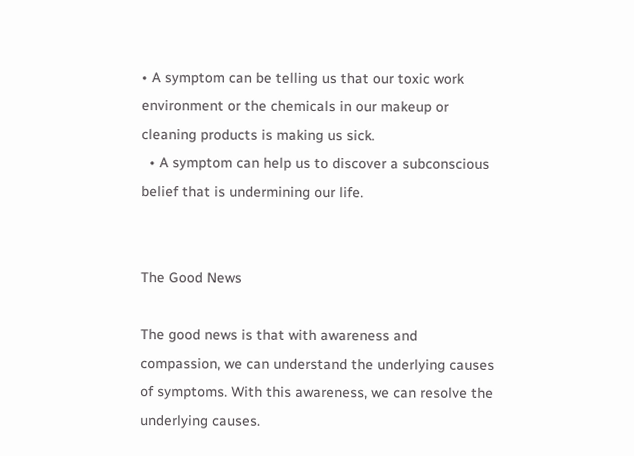• A symptom can be telling us that our toxic work environment or the chemicals in our makeup or cleaning products is making us sick.
  • A symptom can help us to discover a subconscious belief that is undermining our life.


The Good News

The good news is that with awareness and compassion, we can understand the underlying causes of symptoms. With this awareness, we can resolve the underlying causes.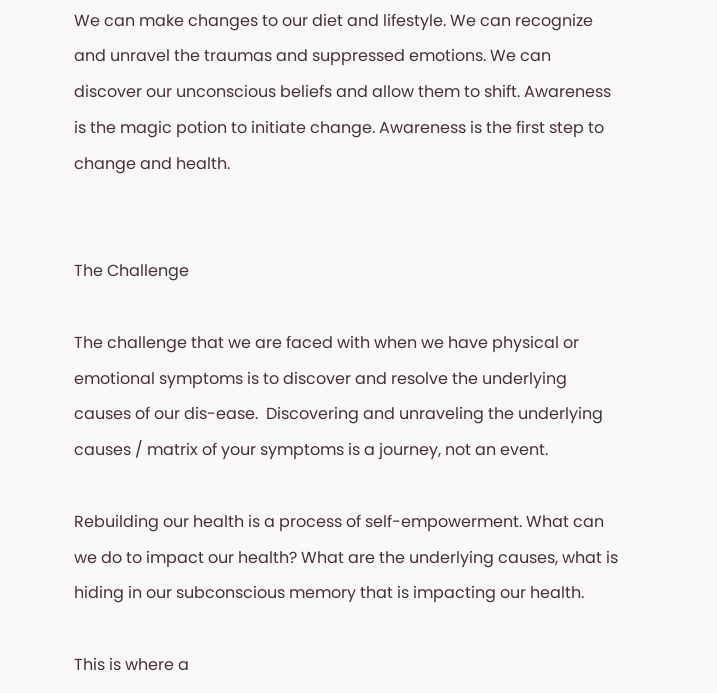We can make changes to our diet and lifestyle. We can recognize and unravel the traumas and suppressed emotions. We can discover our unconscious beliefs and allow them to shift. Awareness is the magic potion to initiate change. Awareness is the first step to change and health.


The Challenge

The challenge that we are faced with when we have physical or emotional symptoms is to discover and resolve the underlying causes of our dis-ease.  Discovering and unraveling the underlying causes / matrix of your symptoms is a journey, not an event.

Rebuilding our health is a process of self-empowerment. What can we do to impact our health? What are the underlying causes, what is hiding in our subconscious memory that is impacting our health.

This is where a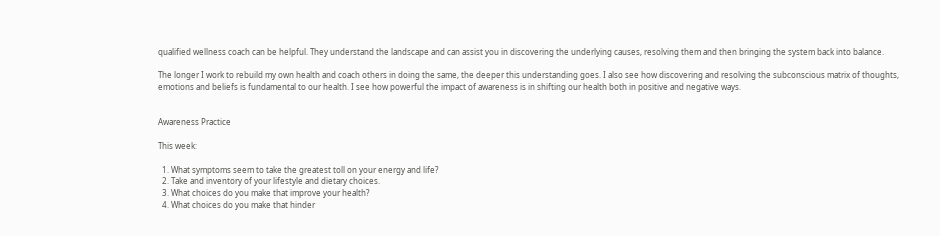qualified wellness coach can be helpful. They understand the landscape and can assist you in discovering the underlying causes, resolving them and then bringing the system back into balance.

The longer I work to rebuild my own health and coach others in doing the same, the deeper this understanding goes. I also see how discovering and resolving the subconscious matrix of thoughts, emotions and beliefs is fundamental to our health. I see how powerful the impact of awareness is in shifting our health both in positive and negative ways.


Awareness Practice

This week:

  1. What symptoms seem to take the greatest toll on your energy and life?
  2. Take and inventory of your lifestyle and dietary choices.
  3. What choices do you make that improve your health?
  4. What choices do you make that hinder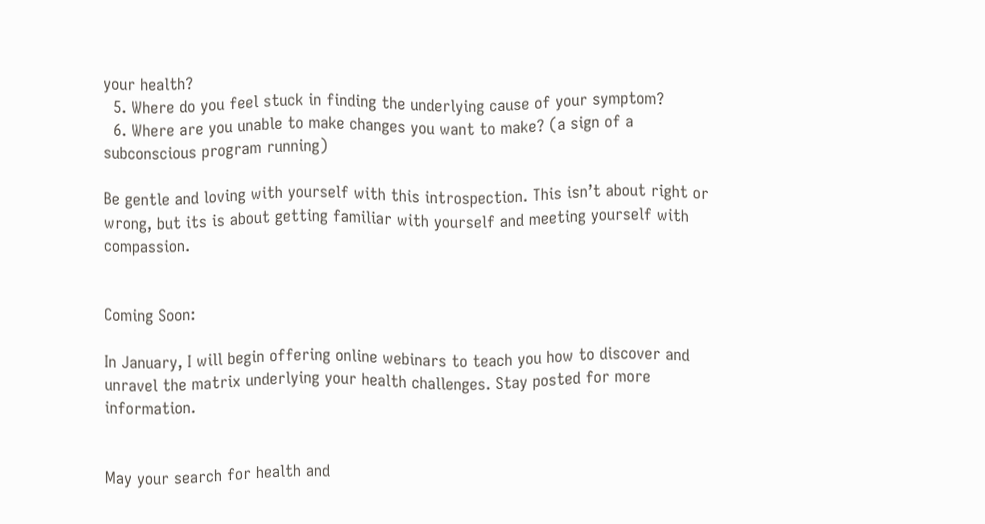your health?
  5. Where do you feel stuck in finding the underlying cause of your symptom?
  6. Where are you unable to make changes you want to make? (a sign of a subconscious program running)

Be gentle and loving with yourself with this introspection. This isn’t about right or wrong, but its is about getting familiar with yourself and meeting yourself with compassion.


Coming Soon:

In January, I will begin offering online webinars to teach you how to discover and unravel the matrix underlying your health challenges. Stay posted for more information.


May your search for health and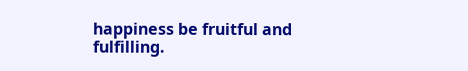happiness be fruitful and fulfilling.